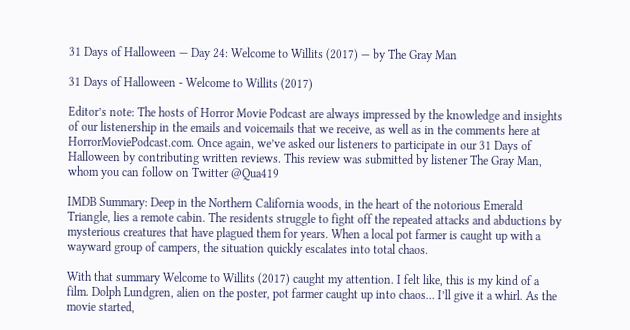31 Days of Halloween — Day 24: Welcome to Willits (2017) — by The Gray Man

31 Days of Halloween - Welcome to Willits (2017)

Editor’s note: The hosts of Horror Movie Podcast are always impressed by the knowledge and insights of our listenership in the emails and voicemails that we receive, as well as in the comments here at HorrorMoviePodcast.com. Once again, we’ve asked our listeners to participate in our 31 Days of Halloween by contributing written reviews. This review was submitted by listener The Gray Man, whom you can follow on Twitter @Qua419

IMDB Summary: Deep in the Northern California woods, in the heart of the notorious Emerald Triangle, lies a remote cabin. The residents struggle to fight off the repeated attacks and abductions by mysterious creatures that have plagued them for years. When a local pot farmer is caught up with a wayward group of campers, the situation quickly escalates into total chaos.

With that summary Welcome to Willits (2017) caught my attention. I felt like, this is my kind of a film. Dolph Lundgren, alien on the poster, pot farmer caught up into chaos… I’ll give it a whirl. As the movie started,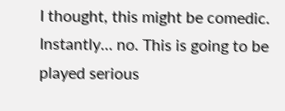I thought, this might be comedic. Instantly… no. This is going to be played serious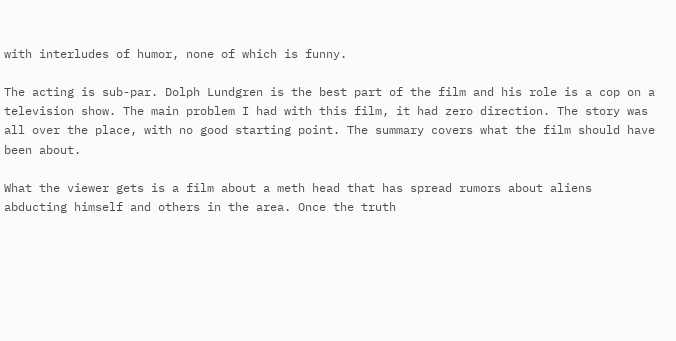with interludes of humor, none of which is funny.

The acting is sub-par. Dolph Lundgren is the best part of the film and his role is a cop on a television show. The main problem I had with this film, it had zero direction. The story was all over the place, with no good starting point. The summary covers what the film should have been about.

What the viewer gets is a film about a meth head that has spread rumors about aliens abducting himself and others in the area. Once the truth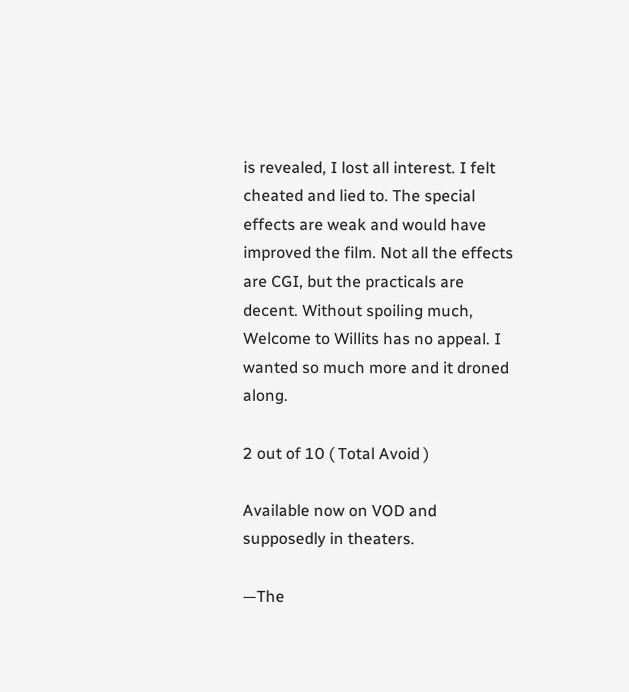is revealed, I lost all interest. I felt cheated and lied to. The special effects are weak and would have improved the film. Not all the effects are CGI, but the practicals are decent. Without spoiling much, Welcome to Willits has no appeal. I wanted so much more and it droned along.

2 out of 10 ( Total Avoid )

Available now on VOD and supposedly in theaters.

—The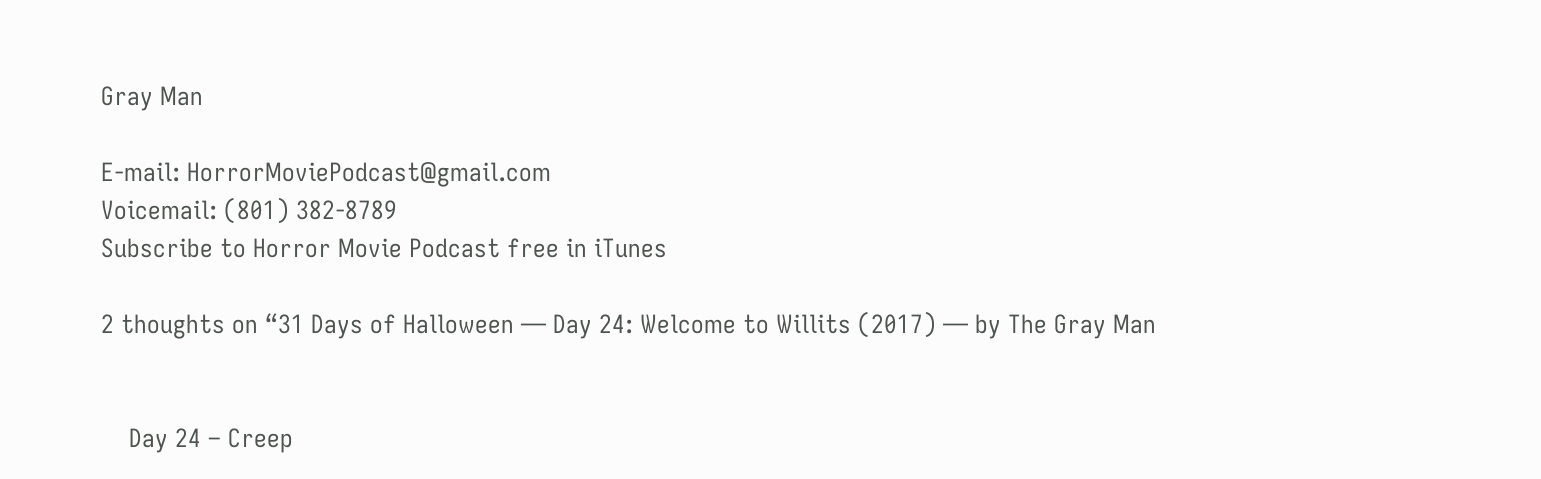Gray Man

E-mail: HorrorMoviePodcast@gmail.com
Voicemail: (801) 382-8789
Subscribe to Horror Movie Podcast free in iTunes

2 thoughts on “31 Days of Halloween — Day 24: Welcome to Willits (2017) — by The Gray Man


    Day 24 – Creep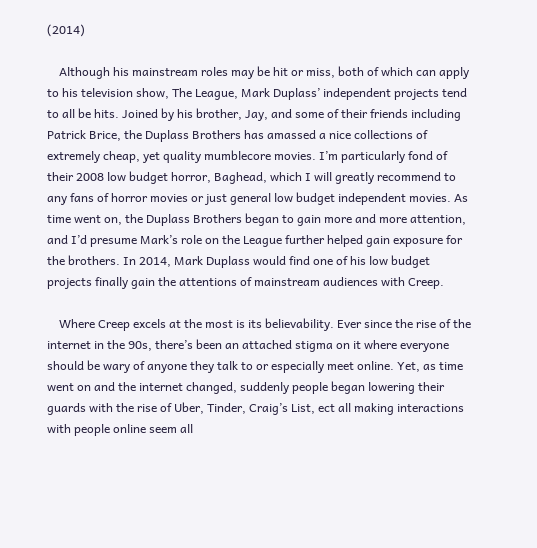(2014)

    Although his mainstream roles may be hit or miss, both of which can apply to his television show, The League, Mark Duplass’ independent projects tend to all be hits. Joined by his brother, Jay, and some of their friends including Patrick Brice, the Duplass Brothers has amassed a nice collections of extremely cheap, yet quality mumblecore movies. I’m particularly fond of their 2008 low budget horror, Baghead, which I will greatly recommend to any fans of horror movies or just general low budget independent movies. As time went on, the Duplass Brothers began to gain more and more attention, and I’d presume Mark’s role on the League further helped gain exposure for the brothers. In 2014, Mark Duplass would find one of his low budget projects finally gain the attentions of mainstream audiences with Creep.

    Where Creep excels at the most is its believability. Ever since the rise of the internet in the 90s, there’s been an attached stigma on it where everyone should be wary of anyone they talk to or especially meet online. Yet, as time went on and the internet changed, suddenly people began lowering their guards with the rise of Uber, Tinder, Craig’s List, ect all making interactions with people online seem all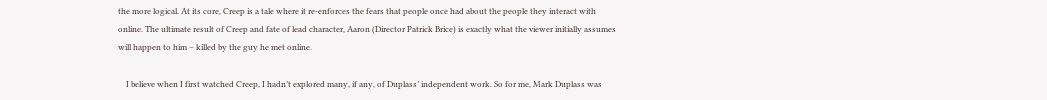the more logical. At its core, Creep is a tale where it re-enforces the fears that people once had about the people they interact with online. The ultimate result of Creep and fate of lead character, Aaron (Director Patrick Brice) is exactly what the viewer initially assumes will happen to him – killed by the guy he met online.

    I believe when I first watched Creep, I hadn’t explored many, if any, of Duplass’ independent work. So for me, Mark Duplass was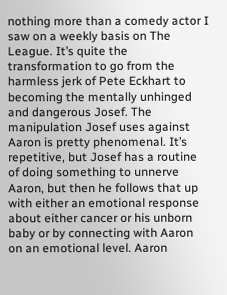nothing more than a comedy actor I saw on a weekly basis on The League. It’s quite the transformation to go from the harmless jerk of Pete Eckhart to becoming the mentally unhinged and dangerous Josef. The manipulation Josef uses against Aaron is pretty phenomenal. It’s repetitive, but Josef has a routine of doing something to unnerve Aaron, but then he follows that up with either an emotional response about either cancer or his unborn baby or by connecting with Aaron on an emotional level. Aaron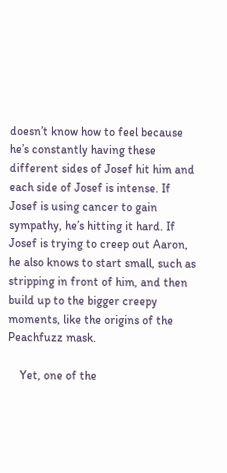doesn’t know how to feel because he’s constantly having these different sides of Josef hit him and each side of Josef is intense. If Josef is using cancer to gain sympathy, he’s hitting it hard. If Josef is trying to creep out Aaron, he also knows to start small, such as stripping in front of him, and then build up to the bigger creepy moments, like the origins of the Peachfuzz mask.

    Yet, one of the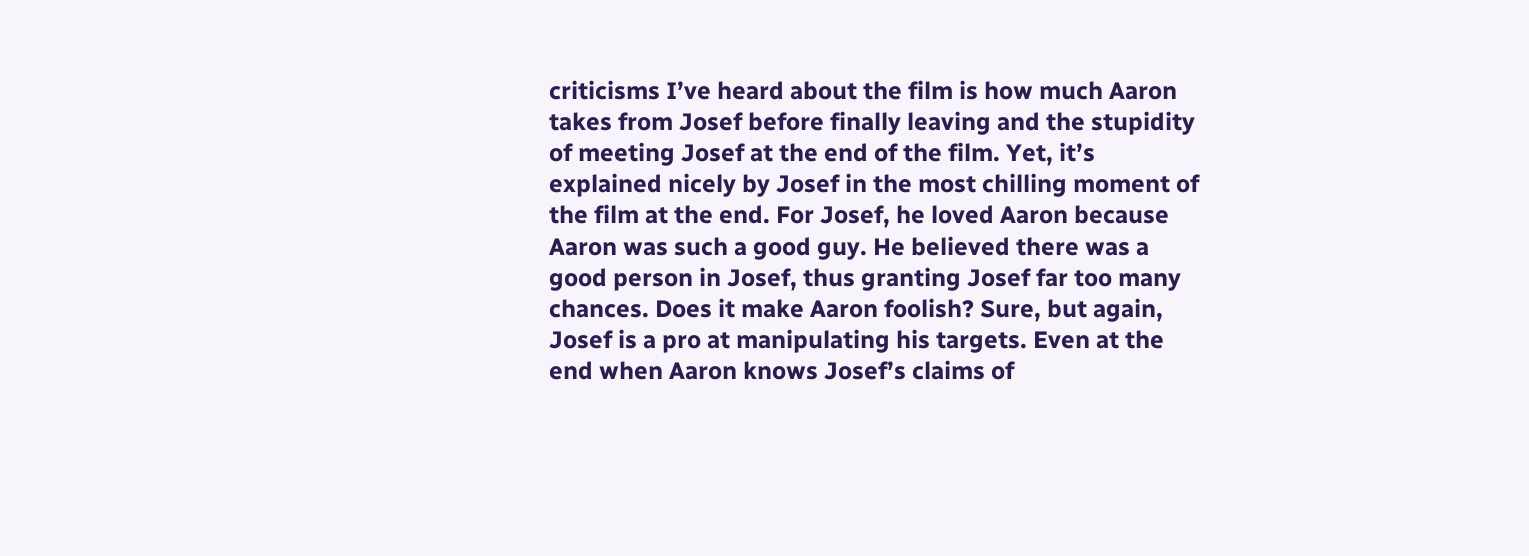criticisms I’ve heard about the film is how much Aaron takes from Josef before finally leaving and the stupidity of meeting Josef at the end of the film. Yet, it’s explained nicely by Josef in the most chilling moment of the film at the end. For Josef, he loved Aaron because Aaron was such a good guy. He believed there was a good person in Josef, thus granting Josef far too many chances. Does it make Aaron foolish? Sure, but again, Josef is a pro at manipulating his targets. Even at the end when Aaron knows Josef’s claims of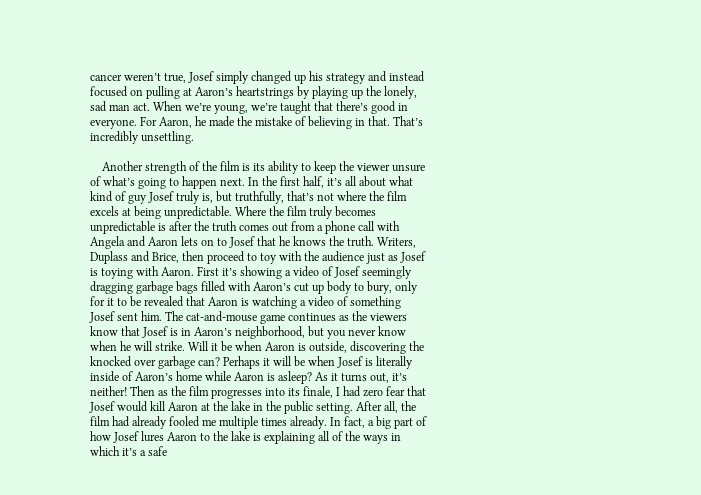cancer weren’t true, Josef simply changed up his strategy and instead focused on pulling at Aaron’s heartstrings by playing up the lonely, sad man act. When we’re young, we’re taught that there’s good in everyone. For Aaron, he made the mistake of believing in that. That’s incredibly unsettling.

    Another strength of the film is its ability to keep the viewer unsure of what’s going to happen next. In the first half, it’s all about what kind of guy Josef truly is, but truthfully, that’s not where the film excels at being unpredictable. Where the film truly becomes unpredictable is after the truth comes out from a phone call with Angela and Aaron lets on to Josef that he knows the truth. Writers, Duplass and Brice, then proceed to toy with the audience just as Josef is toying with Aaron. First it’s showing a video of Josef seemingly dragging garbage bags filled with Aaron’s cut up body to bury, only for it to be revealed that Aaron is watching a video of something Josef sent him. The cat-and-mouse game continues as the viewers know that Josef is in Aaron’s neighborhood, but you never know when he will strike. Will it be when Aaron is outside, discovering the knocked over garbage can? Perhaps it will be when Josef is literally inside of Aaron’s home while Aaron is asleep? As it turns out, it’s neither! Then as the film progresses into its finale, I had zero fear that Josef would kill Aaron at the lake in the public setting. After all, the film had already fooled me multiple times already. In fact, a big part of how Josef lures Aaron to the lake is explaining all of the ways in which it’s a safe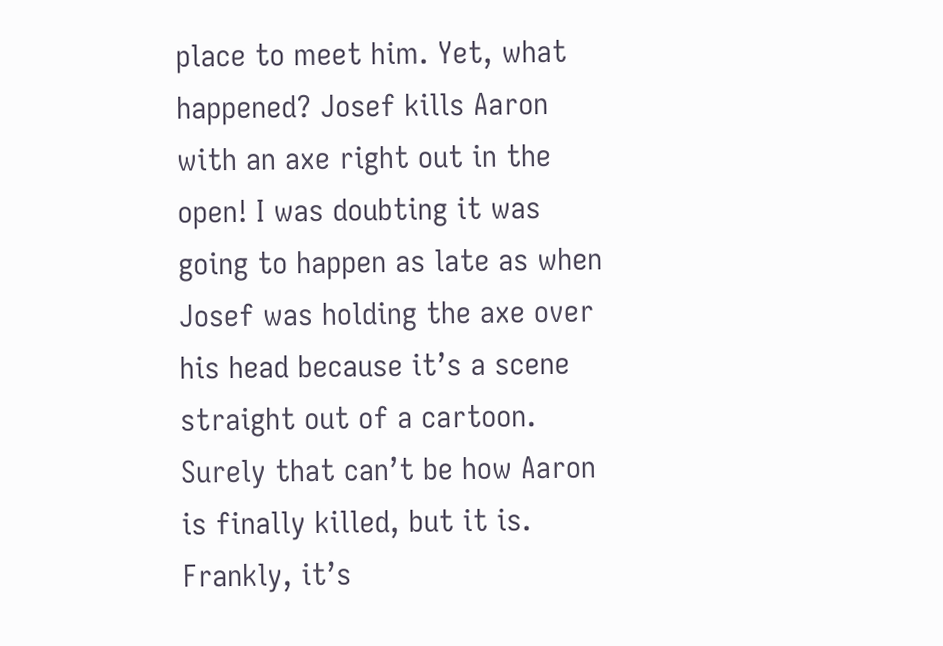place to meet him. Yet, what happened? Josef kills Aaron with an axe right out in the open! I was doubting it was going to happen as late as when Josef was holding the axe over his head because it’s a scene straight out of a cartoon. Surely that can’t be how Aaron is finally killed, but it is. Frankly, it’s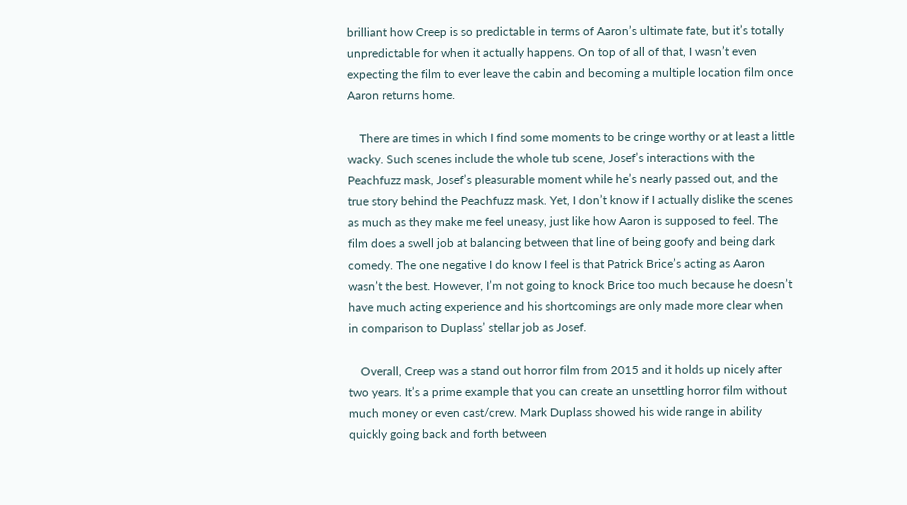brilliant how Creep is so predictable in terms of Aaron’s ultimate fate, but it’s totally unpredictable for when it actually happens. On top of all of that, I wasn’t even expecting the film to ever leave the cabin and becoming a multiple location film once Aaron returns home.

    There are times in which I find some moments to be cringe worthy or at least a little wacky. Such scenes include the whole tub scene, Josef’s interactions with the Peachfuzz mask, Josef’s pleasurable moment while he’s nearly passed out, and the true story behind the Peachfuzz mask. Yet, I don’t know if I actually dislike the scenes as much as they make me feel uneasy, just like how Aaron is supposed to feel. The film does a swell job at balancing between that line of being goofy and being dark comedy. The one negative I do know I feel is that Patrick Brice’s acting as Aaron wasn’t the best. However, I’m not going to knock Brice too much because he doesn’t have much acting experience and his shortcomings are only made more clear when in comparison to Duplass’ stellar job as Josef.

    Overall, Creep was a stand out horror film from 2015 and it holds up nicely after two years. It’s a prime example that you can create an unsettling horror film without much money or even cast/crew. Mark Duplass showed his wide range in ability quickly going back and forth between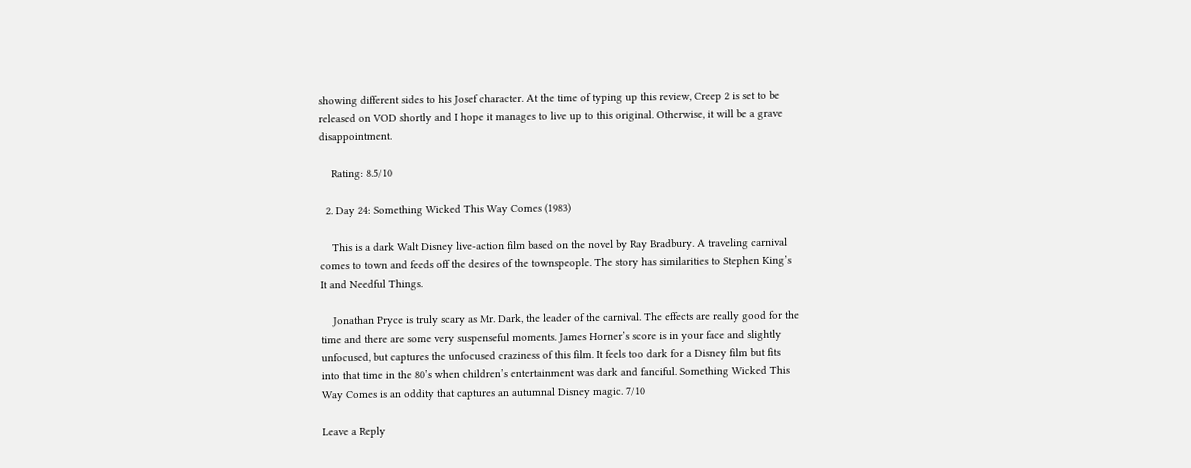showing different sides to his Josef character. At the time of typing up this review, Creep 2 is set to be released on VOD shortly and I hope it manages to live up to this original. Otherwise, it will be a grave disappointment.

    Rating: 8.5/10

  2. Day 24: Something Wicked This Way Comes (1983)

    This is a dark Walt Disney live-action film based on the novel by Ray Bradbury. A traveling carnival comes to town and feeds off the desires of the townspeople. The story has similarities to Stephen King’s It and Needful Things.

    Jonathan Pryce is truly scary as Mr. Dark, the leader of the carnival. The effects are really good for the time and there are some very suspenseful moments. James Horner’s score is in your face and slightly unfocused, but captures the unfocused craziness of this film. It feels too dark for a Disney film but fits into that time in the 80’s when children’s entertainment was dark and fanciful. Something Wicked This Way Comes is an oddity that captures an autumnal Disney magic. 7/10

Leave a Reply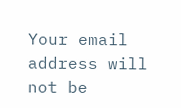Your email address will not be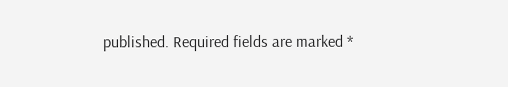published. Required fields are marked *